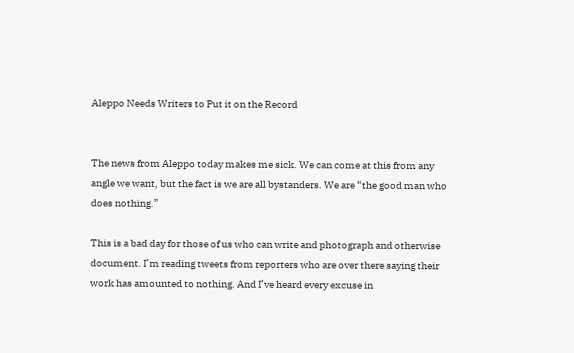Aleppo Needs Writers to Put it on the Record


The news from Aleppo today makes me sick. We can come at this from any angle we want, but the fact is we are all bystanders. We are “the good man who does nothing.”

This is a bad day for those of us who can write and photograph and otherwise document. I’m reading tweets from reporters who are over there saying their work has amounted to nothing. And I’ve heard every excuse in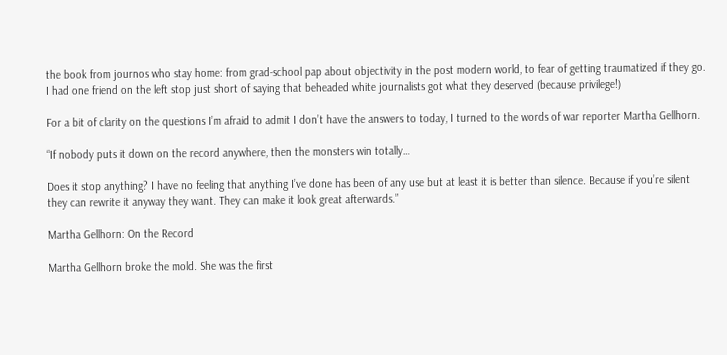the book from journos who stay home: from grad-school pap about objectivity in the post modern world, to fear of getting traumatized if they go. I had one friend on the left stop just short of saying that beheaded white journalists got what they deserved (because privilege!)

For a bit of clarity on the questions I’m afraid to admit I don’t have the answers to today, I turned to the words of war reporter Martha Gellhorn.

“If nobody puts it down on the record anywhere, then the monsters win totally…

Does it stop anything? I have no feeling that anything I’ve done has been of any use but at least it is better than silence. Because if you’re silent they can rewrite it anyway they want. They can make it look great afterwards.”

Martha Gellhorn: On the Record

Martha Gellhorn broke the mold. She was the first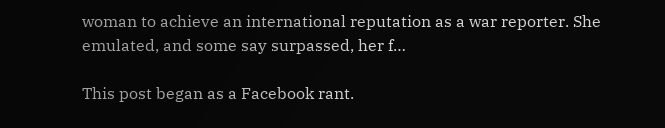woman to achieve an international reputation as a war reporter. She emulated, and some say surpassed, her f…

This post began as a Facebook rant.